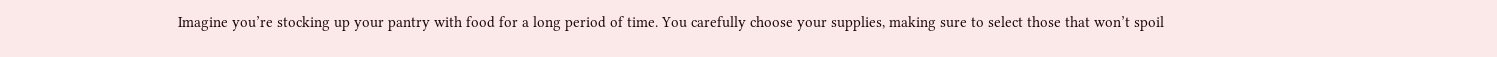Imagine you’re stocking up your pantry with food for a long period of time. You carefully choose your supplies, making sure to select those that won’t spoil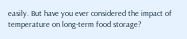easily. But have you ever considered the impact of temperature on long-term food storage?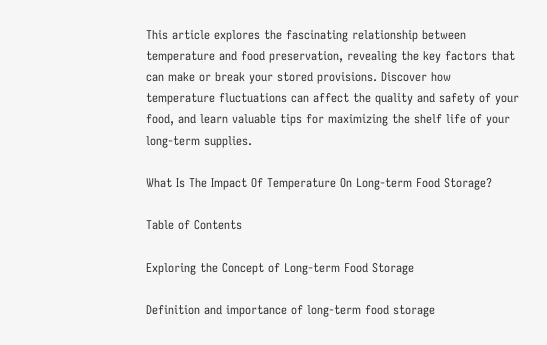This article explores the fascinating relationship between temperature and food preservation, revealing the key factors that can make or break your stored provisions. Discover how temperature fluctuations can affect the quality and safety of your food, and learn valuable tips for maximizing the shelf life of your long-term supplies.

What Is The Impact Of Temperature On Long-term Food Storage?

Table of Contents

Exploring the Concept of Long-term Food Storage

Definition and importance of long-term food storage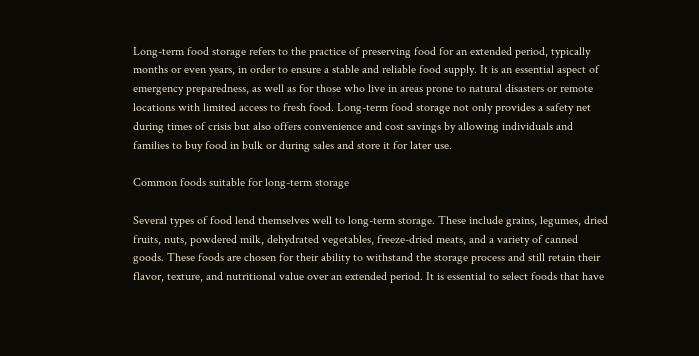Long-term food storage refers to the practice of preserving food for an extended period, typically months or even years, in order to ensure a stable and reliable food supply. It is an essential aspect of emergency preparedness, as well as for those who live in areas prone to natural disasters or remote locations with limited access to fresh food. Long-term food storage not only provides a safety net during times of crisis but also offers convenience and cost savings by allowing individuals and families to buy food in bulk or during sales and store it for later use.

Common foods suitable for long-term storage

Several types of food lend themselves well to long-term storage. These include grains, legumes, dried fruits, nuts, powdered milk, dehydrated vegetables, freeze-dried meats, and a variety of canned goods. These foods are chosen for their ability to withstand the storage process and still retain their flavor, texture, and nutritional value over an extended period. It is essential to select foods that have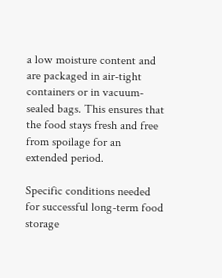a low moisture content and are packaged in air-tight containers or in vacuum-sealed bags. This ensures that the food stays fresh and free from spoilage for an extended period.

Specific conditions needed for successful long-term food storage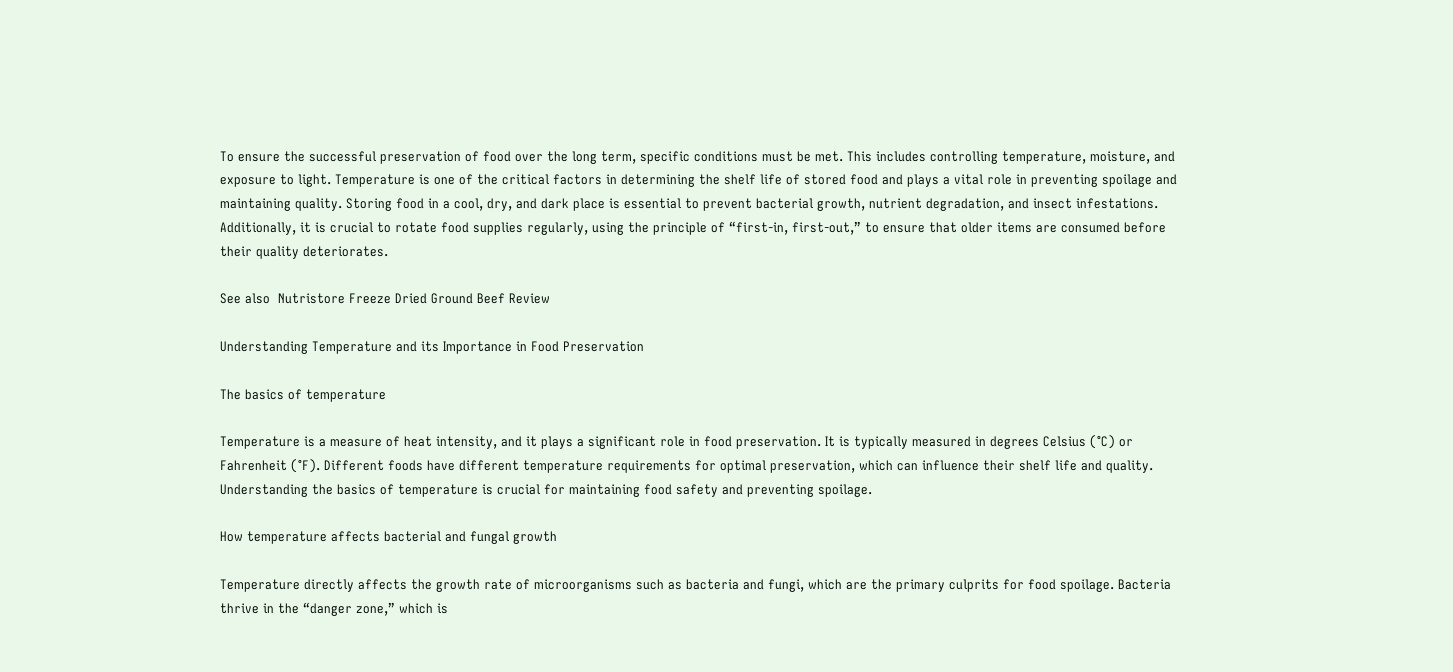To ensure the successful preservation of food over the long term, specific conditions must be met. This includes controlling temperature, moisture, and exposure to light. Temperature is one of the critical factors in determining the shelf life of stored food and plays a vital role in preventing spoilage and maintaining quality. Storing food in a cool, dry, and dark place is essential to prevent bacterial growth, nutrient degradation, and insect infestations. Additionally, it is crucial to rotate food supplies regularly, using the principle of “first-in, first-out,” to ensure that older items are consumed before their quality deteriorates.

See also  Nutristore Freeze Dried Ground Beef Review

Understanding Temperature and its Importance in Food Preservation

The basics of temperature

Temperature is a measure of heat intensity, and it plays a significant role in food preservation. It is typically measured in degrees Celsius (°C) or Fahrenheit (°F). Different foods have different temperature requirements for optimal preservation, which can influence their shelf life and quality. Understanding the basics of temperature is crucial for maintaining food safety and preventing spoilage.

How temperature affects bacterial and fungal growth

Temperature directly affects the growth rate of microorganisms such as bacteria and fungi, which are the primary culprits for food spoilage. Bacteria thrive in the “danger zone,” which is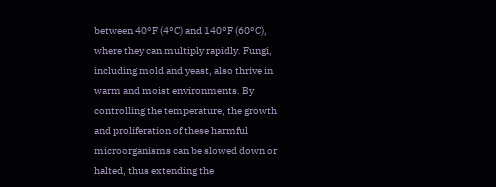between 40°F (4°C) and 140°F (60°C), where they can multiply rapidly. Fungi, including mold and yeast, also thrive in warm and moist environments. By controlling the temperature, the growth and proliferation of these harmful microorganisms can be slowed down or halted, thus extending the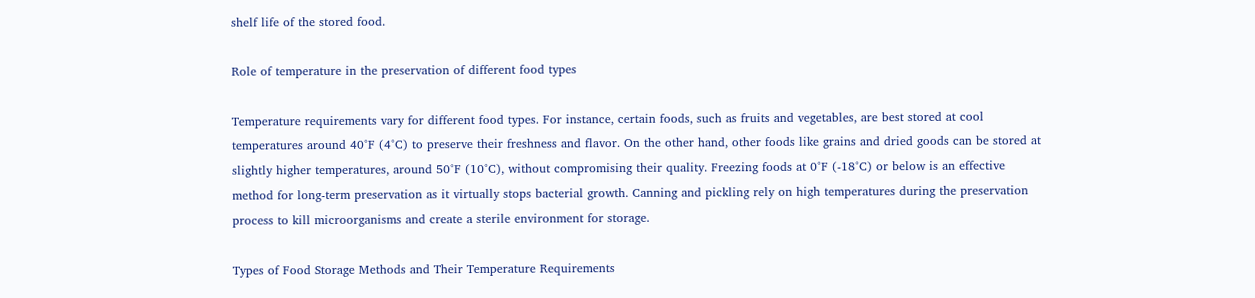shelf life of the stored food.

Role of temperature in the preservation of different food types

Temperature requirements vary for different food types. For instance, certain foods, such as fruits and vegetables, are best stored at cool temperatures around 40°F (4°C) to preserve their freshness and flavor. On the other hand, other foods like grains and dried goods can be stored at slightly higher temperatures, around 50°F (10°C), without compromising their quality. Freezing foods at 0°F (-18°C) or below is an effective method for long-term preservation as it virtually stops bacterial growth. Canning and pickling rely on high temperatures during the preservation process to kill microorganisms and create a sterile environment for storage.

Types of Food Storage Methods and Their Temperature Requirements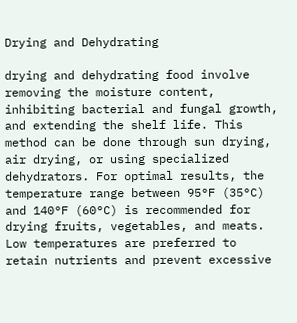Drying and Dehydrating

drying and dehydrating food involve removing the moisture content, inhibiting bacterial and fungal growth, and extending the shelf life. This method can be done through sun drying, air drying, or using specialized dehydrators. For optimal results, the temperature range between 95°F (35°C) and 140°F (60°C) is recommended for drying fruits, vegetables, and meats. Low temperatures are preferred to retain nutrients and prevent excessive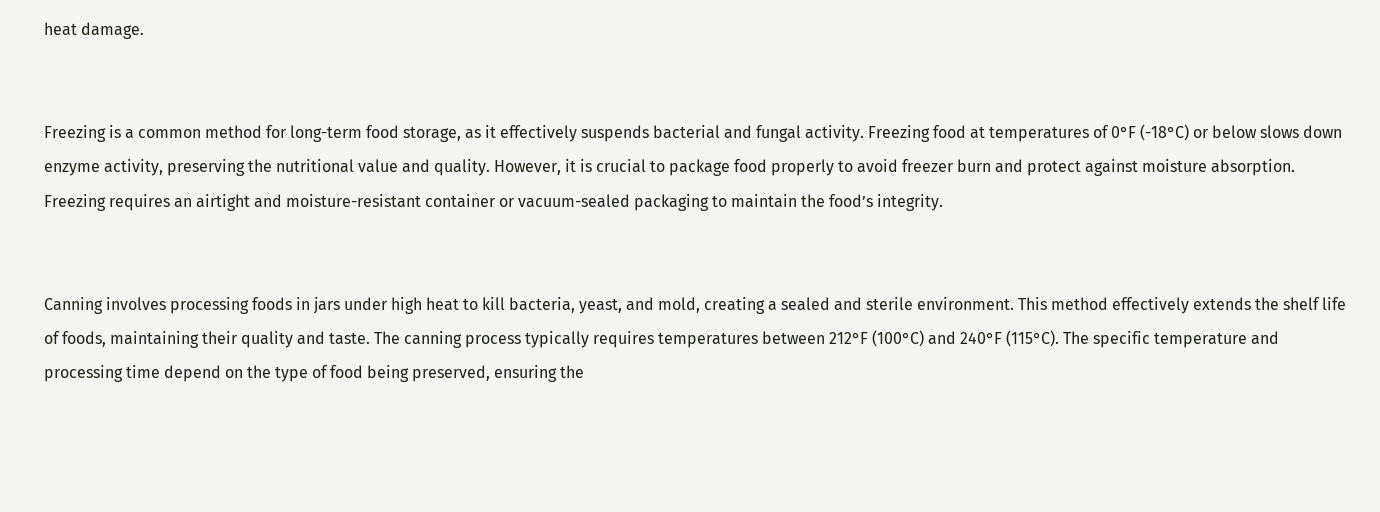heat damage.


Freezing is a common method for long-term food storage, as it effectively suspends bacterial and fungal activity. Freezing food at temperatures of 0°F (-18°C) or below slows down enzyme activity, preserving the nutritional value and quality. However, it is crucial to package food properly to avoid freezer burn and protect against moisture absorption. Freezing requires an airtight and moisture-resistant container or vacuum-sealed packaging to maintain the food’s integrity.


Canning involves processing foods in jars under high heat to kill bacteria, yeast, and mold, creating a sealed and sterile environment. This method effectively extends the shelf life of foods, maintaining their quality and taste. The canning process typically requires temperatures between 212°F (100°C) and 240°F (115°C). The specific temperature and processing time depend on the type of food being preserved, ensuring the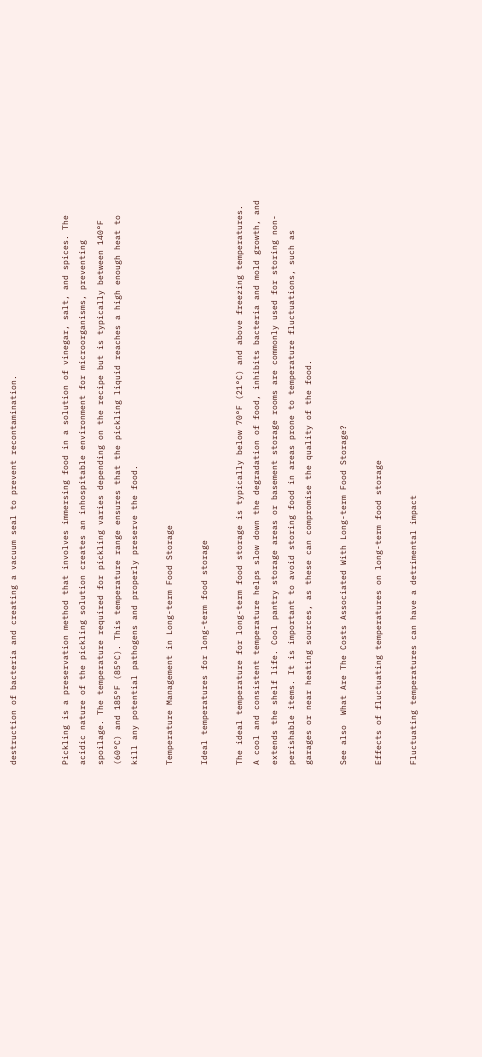destruction of bacteria and creating a vacuum seal to prevent recontamination.


Pickling is a preservation method that involves immersing food in a solution of vinegar, salt, and spices. The acidic nature of the pickling solution creates an inhospitable environment for microorganisms, preventing spoilage. The temperature required for pickling varies depending on the recipe but is typically between 140°F (60°C) and 185°F (85°C). This temperature range ensures that the pickling liquid reaches a high enough heat to kill any potential pathogens and properly preserve the food.

Temperature Management in Long-term Food Storage

Ideal temperatures for long-term food storage

The ideal temperature for long-term food storage is typically below 70°F (21°C) and above freezing temperatures. A cool and consistent temperature helps slow down the degradation of food, inhibits bacteria and mold growth, and extends the shelf life. Cool pantry storage areas or basement storage rooms are commonly used for storing non-perishable items. It is important to avoid storing food in areas prone to temperature fluctuations, such as garages or near heating sources, as these can compromise the quality of the food.

See also  What Are The Costs Associated With Long-term Food Storage?

Effects of fluctuating temperatures on long-term food storage

Fluctuating temperatures can have a detrimental impact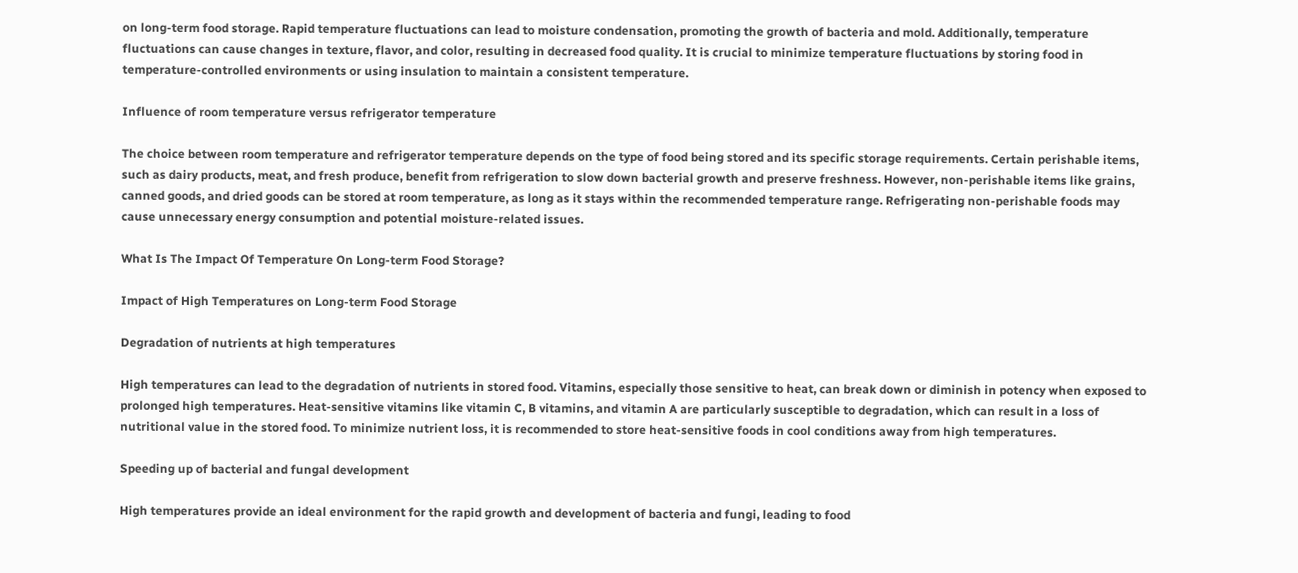on long-term food storage. Rapid temperature fluctuations can lead to moisture condensation, promoting the growth of bacteria and mold. Additionally, temperature fluctuations can cause changes in texture, flavor, and color, resulting in decreased food quality. It is crucial to minimize temperature fluctuations by storing food in temperature-controlled environments or using insulation to maintain a consistent temperature.

Influence of room temperature versus refrigerator temperature

The choice between room temperature and refrigerator temperature depends on the type of food being stored and its specific storage requirements. Certain perishable items, such as dairy products, meat, and fresh produce, benefit from refrigeration to slow down bacterial growth and preserve freshness. However, non-perishable items like grains, canned goods, and dried goods can be stored at room temperature, as long as it stays within the recommended temperature range. Refrigerating non-perishable foods may cause unnecessary energy consumption and potential moisture-related issues.

What Is The Impact Of Temperature On Long-term Food Storage?

Impact of High Temperatures on Long-term Food Storage

Degradation of nutrients at high temperatures

High temperatures can lead to the degradation of nutrients in stored food. Vitamins, especially those sensitive to heat, can break down or diminish in potency when exposed to prolonged high temperatures. Heat-sensitive vitamins like vitamin C, B vitamins, and vitamin A are particularly susceptible to degradation, which can result in a loss of nutritional value in the stored food. To minimize nutrient loss, it is recommended to store heat-sensitive foods in cool conditions away from high temperatures.

Speeding up of bacterial and fungal development

High temperatures provide an ideal environment for the rapid growth and development of bacteria and fungi, leading to food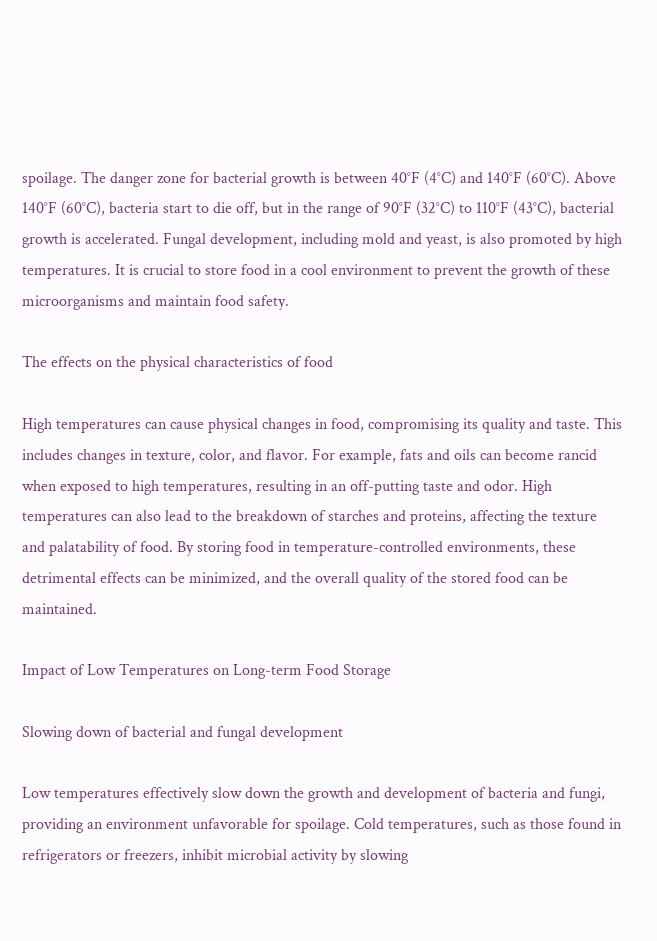spoilage. The danger zone for bacterial growth is between 40°F (4°C) and 140°F (60°C). Above 140°F (60°C), bacteria start to die off, but in the range of 90°F (32°C) to 110°F (43°C), bacterial growth is accelerated. Fungal development, including mold and yeast, is also promoted by high temperatures. It is crucial to store food in a cool environment to prevent the growth of these microorganisms and maintain food safety.

The effects on the physical characteristics of food

High temperatures can cause physical changes in food, compromising its quality and taste. This includes changes in texture, color, and flavor. For example, fats and oils can become rancid when exposed to high temperatures, resulting in an off-putting taste and odor. High temperatures can also lead to the breakdown of starches and proteins, affecting the texture and palatability of food. By storing food in temperature-controlled environments, these detrimental effects can be minimized, and the overall quality of the stored food can be maintained.

Impact of Low Temperatures on Long-term Food Storage

Slowing down of bacterial and fungal development

Low temperatures effectively slow down the growth and development of bacteria and fungi, providing an environment unfavorable for spoilage. Cold temperatures, such as those found in refrigerators or freezers, inhibit microbial activity by slowing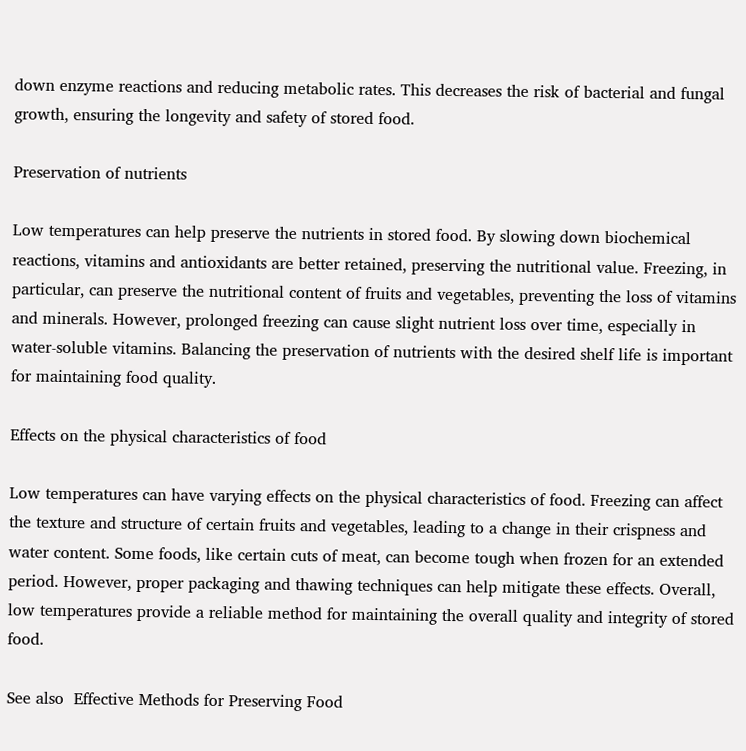down enzyme reactions and reducing metabolic rates. This decreases the risk of bacterial and fungal growth, ensuring the longevity and safety of stored food.

Preservation of nutrients

Low temperatures can help preserve the nutrients in stored food. By slowing down biochemical reactions, vitamins and antioxidants are better retained, preserving the nutritional value. Freezing, in particular, can preserve the nutritional content of fruits and vegetables, preventing the loss of vitamins and minerals. However, prolonged freezing can cause slight nutrient loss over time, especially in water-soluble vitamins. Balancing the preservation of nutrients with the desired shelf life is important for maintaining food quality.

Effects on the physical characteristics of food

Low temperatures can have varying effects on the physical characteristics of food. Freezing can affect the texture and structure of certain fruits and vegetables, leading to a change in their crispness and water content. Some foods, like certain cuts of meat, can become tough when frozen for an extended period. However, proper packaging and thawing techniques can help mitigate these effects. Overall, low temperatures provide a reliable method for maintaining the overall quality and integrity of stored food.

See also  Effective Methods for Preserving Food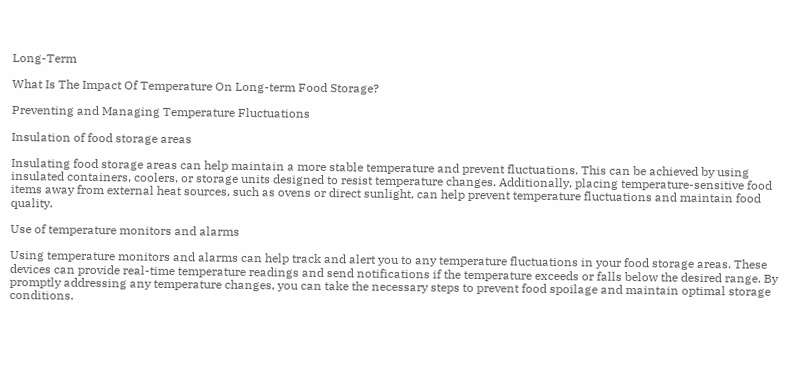Long-Term

What Is The Impact Of Temperature On Long-term Food Storage?

Preventing and Managing Temperature Fluctuations

Insulation of food storage areas

Insulating food storage areas can help maintain a more stable temperature and prevent fluctuations. This can be achieved by using insulated containers, coolers, or storage units designed to resist temperature changes. Additionally, placing temperature-sensitive food items away from external heat sources, such as ovens or direct sunlight, can help prevent temperature fluctuations and maintain food quality.

Use of temperature monitors and alarms

Using temperature monitors and alarms can help track and alert you to any temperature fluctuations in your food storage areas. These devices can provide real-time temperature readings and send notifications if the temperature exceeds or falls below the desired range. By promptly addressing any temperature changes, you can take the necessary steps to prevent food spoilage and maintain optimal storage conditions.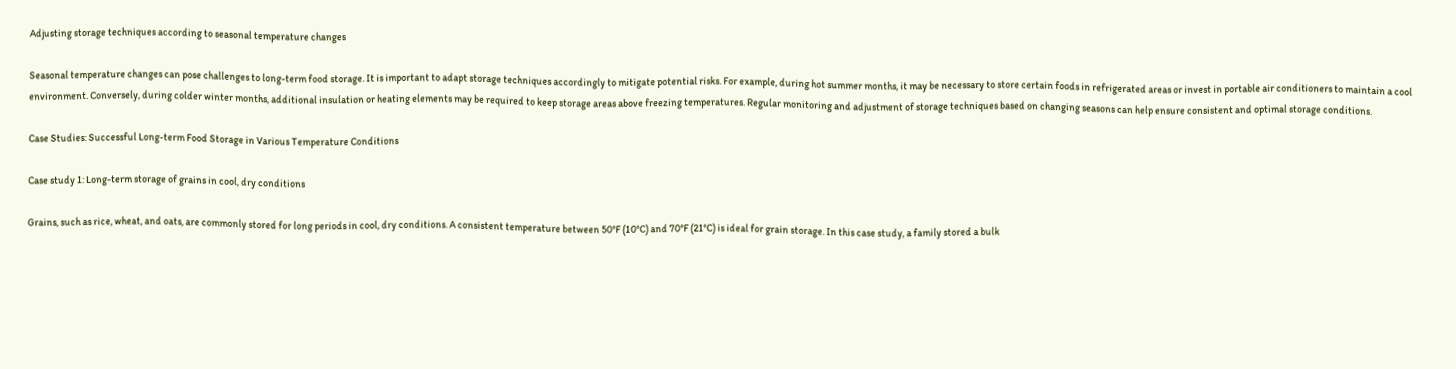Adjusting storage techniques according to seasonal temperature changes

Seasonal temperature changes can pose challenges to long-term food storage. It is important to adapt storage techniques accordingly to mitigate potential risks. For example, during hot summer months, it may be necessary to store certain foods in refrigerated areas or invest in portable air conditioners to maintain a cool environment. Conversely, during colder winter months, additional insulation or heating elements may be required to keep storage areas above freezing temperatures. Regular monitoring and adjustment of storage techniques based on changing seasons can help ensure consistent and optimal storage conditions.

Case Studies: Successful Long-term Food Storage in Various Temperature Conditions

Case study 1: Long-term storage of grains in cool, dry conditions

Grains, such as rice, wheat, and oats, are commonly stored for long periods in cool, dry conditions. A consistent temperature between 50°F (10°C) and 70°F (21°C) is ideal for grain storage. In this case study, a family stored a bulk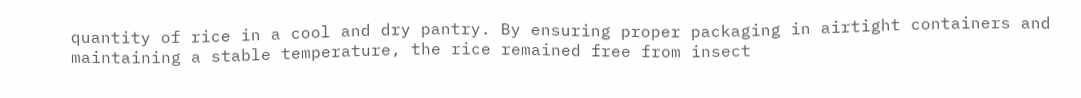quantity of rice in a cool and dry pantry. By ensuring proper packaging in airtight containers and maintaining a stable temperature, the rice remained free from insect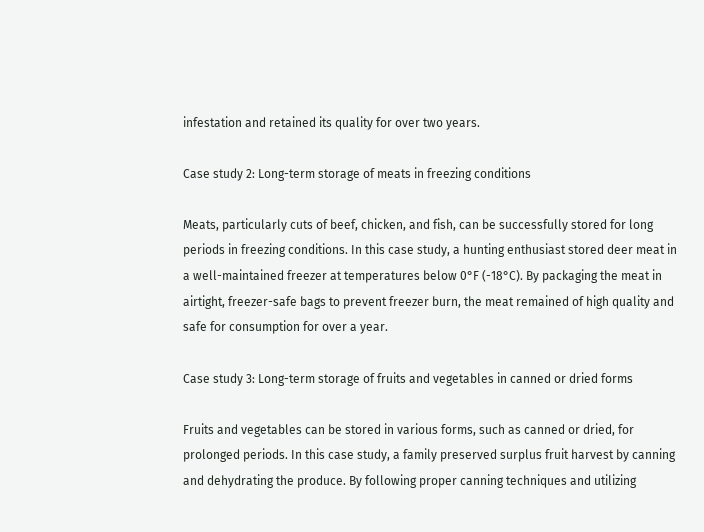infestation and retained its quality for over two years.

Case study 2: Long-term storage of meats in freezing conditions

Meats, particularly cuts of beef, chicken, and fish, can be successfully stored for long periods in freezing conditions. In this case study, a hunting enthusiast stored deer meat in a well-maintained freezer at temperatures below 0°F (-18°C). By packaging the meat in airtight, freezer-safe bags to prevent freezer burn, the meat remained of high quality and safe for consumption for over a year.

Case study 3: Long-term storage of fruits and vegetables in canned or dried forms

Fruits and vegetables can be stored in various forms, such as canned or dried, for prolonged periods. In this case study, a family preserved surplus fruit harvest by canning and dehydrating the produce. By following proper canning techniques and utilizing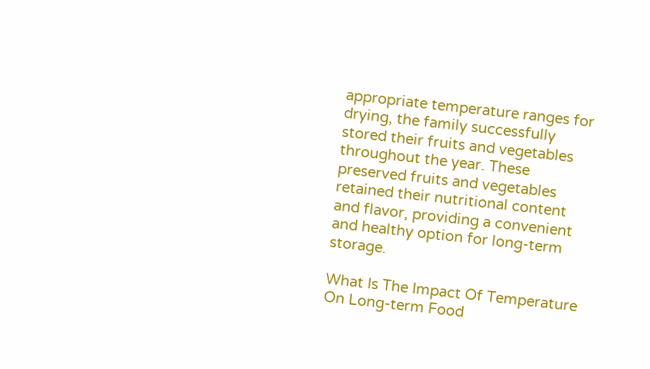appropriate temperature ranges for drying, the family successfully stored their fruits and vegetables throughout the year. These preserved fruits and vegetables retained their nutritional content and flavor, providing a convenient and healthy option for long-term storage.

What Is The Impact Of Temperature On Long-term Food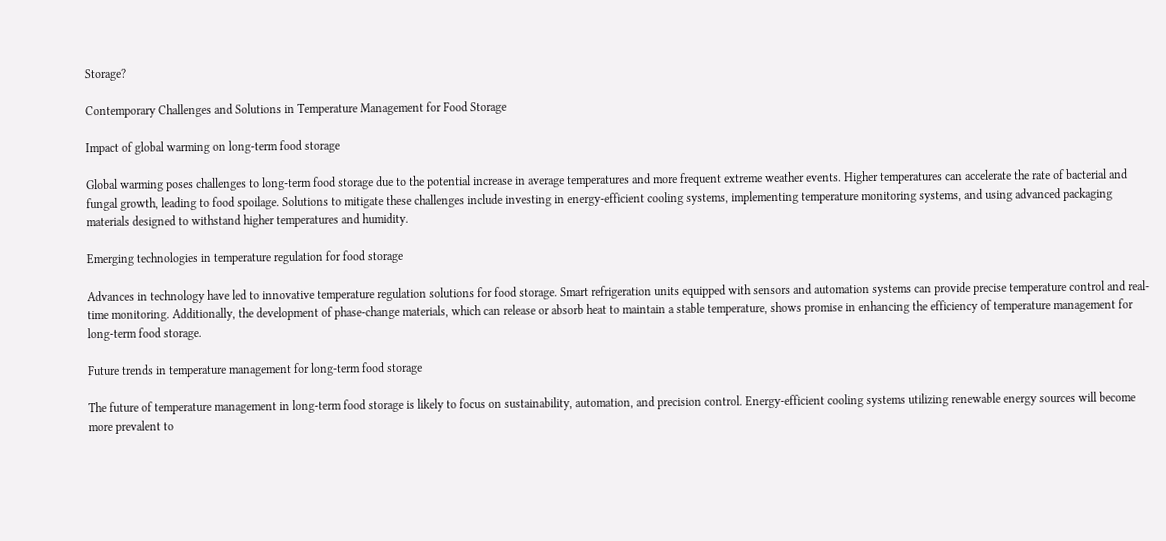Storage?

Contemporary Challenges and Solutions in Temperature Management for Food Storage

Impact of global warming on long-term food storage

Global warming poses challenges to long-term food storage due to the potential increase in average temperatures and more frequent extreme weather events. Higher temperatures can accelerate the rate of bacterial and fungal growth, leading to food spoilage. Solutions to mitigate these challenges include investing in energy-efficient cooling systems, implementing temperature monitoring systems, and using advanced packaging materials designed to withstand higher temperatures and humidity.

Emerging technologies in temperature regulation for food storage

Advances in technology have led to innovative temperature regulation solutions for food storage. Smart refrigeration units equipped with sensors and automation systems can provide precise temperature control and real-time monitoring. Additionally, the development of phase-change materials, which can release or absorb heat to maintain a stable temperature, shows promise in enhancing the efficiency of temperature management for long-term food storage.

Future trends in temperature management for long-term food storage

The future of temperature management in long-term food storage is likely to focus on sustainability, automation, and precision control. Energy-efficient cooling systems utilizing renewable energy sources will become more prevalent to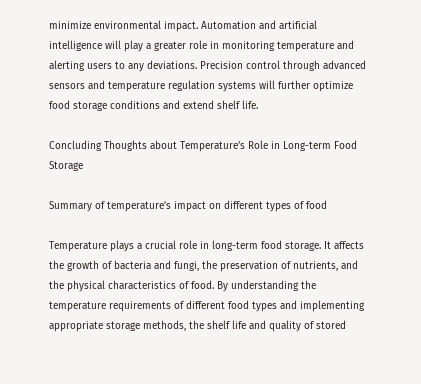minimize environmental impact. Automation and artificial intelligence will play a greater role in monitoring temperature and alerting users to any deviations. Precision control through advanced sensors and temperature regulation systems will further optimize food storage conditions and extend shelf life.

Concluding Thoughts about Temperature’s Role in Long-term Food Storage

Summary of temperature’s impact on different types of food

Temperature plays a crucial role in long-term food storage. It affects the growth of bacteria and fungi, the preservation of nutrients, and the physical characteristics of food. By understanding the temperature requirements of different food types and implementing appropriate storage methods, the shelf life and quality of stored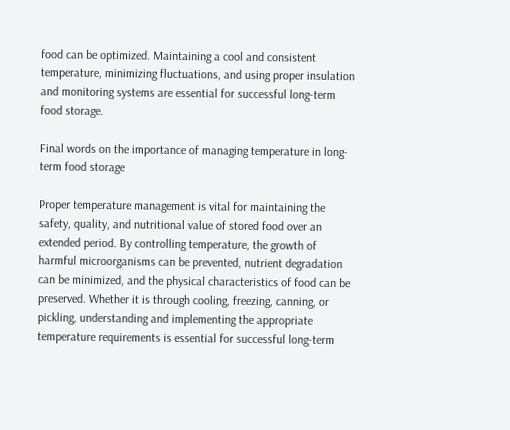food can be optimized. Maintaining a cool and consistent temperature, minimizing fluctuations, and using proper insulation and monitoring systems are essential for successful long-term food storage.

Final words on the importance of managing temperature in long-term food storage

Proper temperature management is vital for maintaining the safety, quality, and nutritional value of stored food over an extended period. By controlling temperature, the growth of harmful microorganisms can be prevented, nutrient degradation can be minimized, and the physical characteristics of food can be preserved. Whether it is through cooling, freezing, canning, or pickling, understanding and implementing the appropriate temperature requirements is essential for successful long-term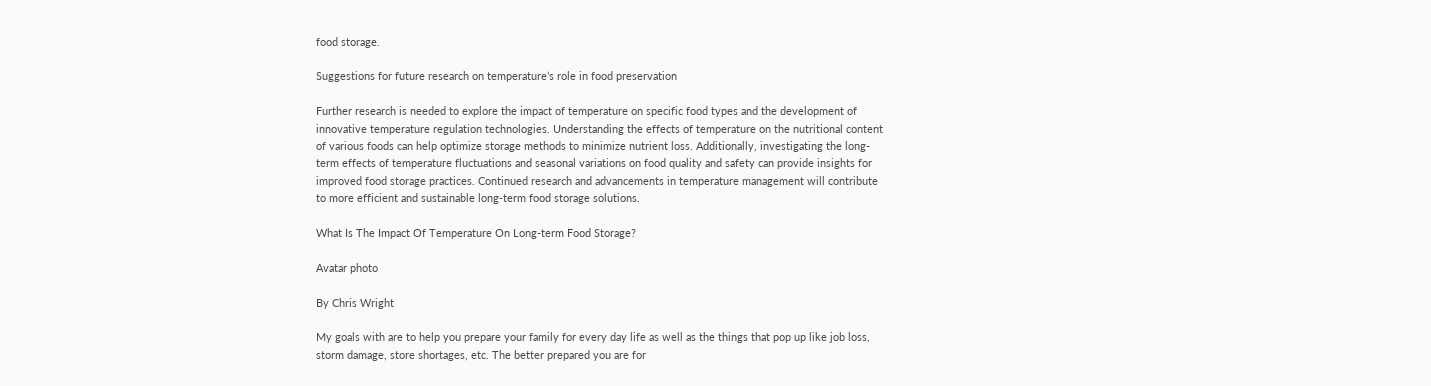food storage.

Suggestions for future research on temperature’s role in food preservation

Further research is needed to explore the impact of temperature on specific food types and the development of innovative temperature regulation technologies. Understanding the effects of temperature on the nutritional content of various foods can help optimize storage methods to minimize nutrient loss. Additionally, investigating the long-term effects of temperature fluctuations and seasonal variations on food quality and safety can provide insights for improved food storage practices. Continued research and advancements in temperature management will contribute to more efficient and sustainable long-term food storage solutions.

What Is The Impact Of Temperature On Long-term Food Storage?

Avatar photo

By Chris Wright

My goals with are to help you prepare your family for every day life as well as the things that pop up like job loss, storm damage, store shortages, etc. The better prepared you are for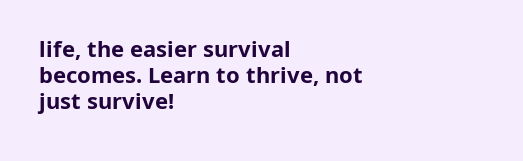life, the easier survival becomes. Learn to thrive, not just survive!